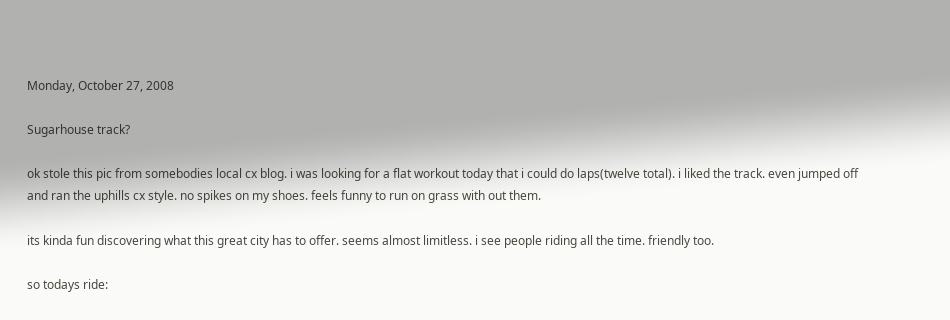Monday, October 27, 2008

Sugarhouse track?

ok stole this pic from somebodies local cx blog. i was looking for a flat workout today that i could do laps(twelve total). i liked the track. even jumped off and ran the uphills cx style. no spikes on my shoes. feels funny to run on grass with out them.

its kinda fun discovering what this great city has to offer. seems almost limitless. i see people riding all the time. friendly too.

so todays ride: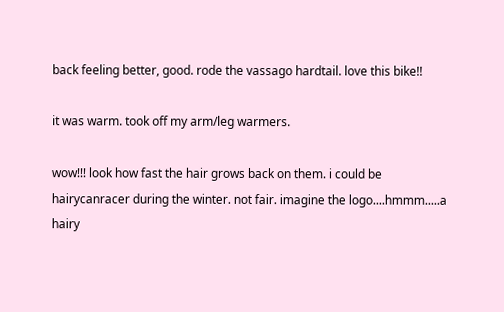back feeling better, good. rode the vassago hardtail. love this bike!!

it was warm. took off my arm/leg warmers.

wow!!! look how fast the hair grows back on them. i could be hairycanracer during the winter. not fair. imagine the logo....hmmm.....a hairy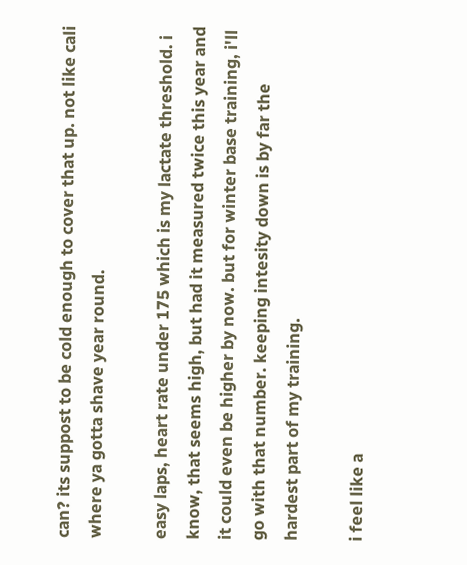can? its suppost to be cold enough to cover that up. not like cali where ya gotta shave year round.

easy laps, heart rate under 175 which is my lactate threshold. i know, that seems high, but had it measured twice this year and it could even be higher by now. but for winter base training, i'll go with that number. keeping intesity down is by far the hardest part of my training.

i feel like a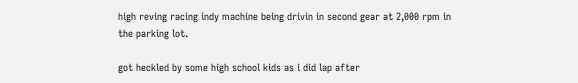high reving racing indy machine being drivin in second gear at 2,000 rpm in the parking lot.

got heckled by some high school kids as i did lap after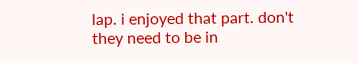lap. i enjoyed that part. don't they need to be in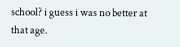school? i guess i was no better at that age.